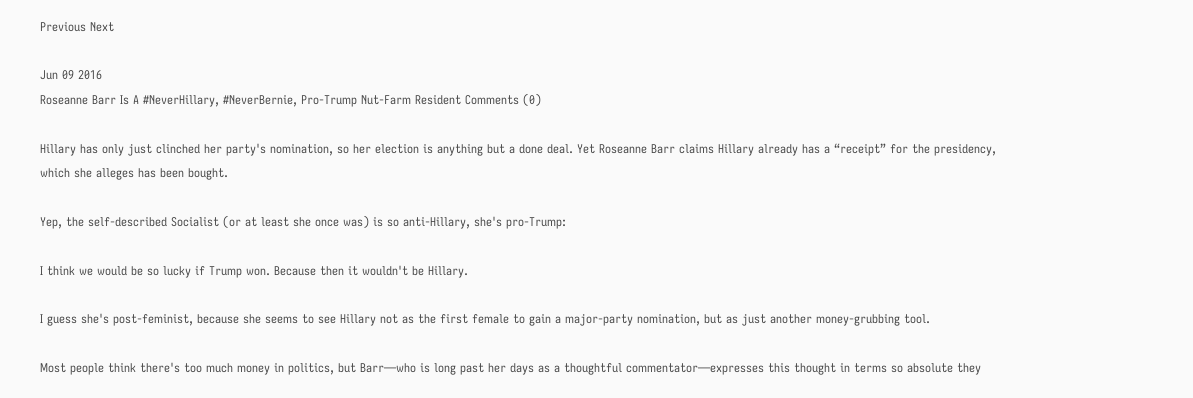Previous Next

Jun 09 2016
Roseanne Barr Is A #NeverHillary, #NeverBernie, Pro-Trump Nut-Farm Resident Comments (0)

Hillary has only just clinched her party's nomination, so her election is anything but a done deal. Yet Roseanne Barr claims Hillary already has a “receipt” for the presidency, which she alleges has been bought.

Yep, the self-described Socialist (or at least she once was) is so anti-Hillary, she's pro-Trump:

I think we would be so lucky if Trump won. Because then it wouldn't be Hillary.

I guess she's post-feminist, because she seems to see Hillary not as the first female to gain a major-party nomination, but as just another money-grubbing tool.

Most people think there's too much money in politics, but Barr—who is long past her days as a thoughtful commentator—expresses this thought in terms so absolute they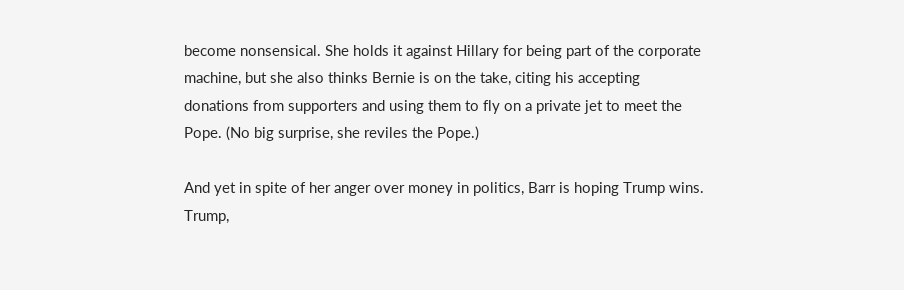become nonsensical. She holds it against Hillary for being part of the corporate machine, but she also thinks Bernie is on the take, citing his accepting donations from supporters and using them to fly on a private jet to meet the Pope. (No big surprise, she reviles the Pope.)

And yet in spite of her anger over money in politics, Barr is hoping Trump wins. Trump,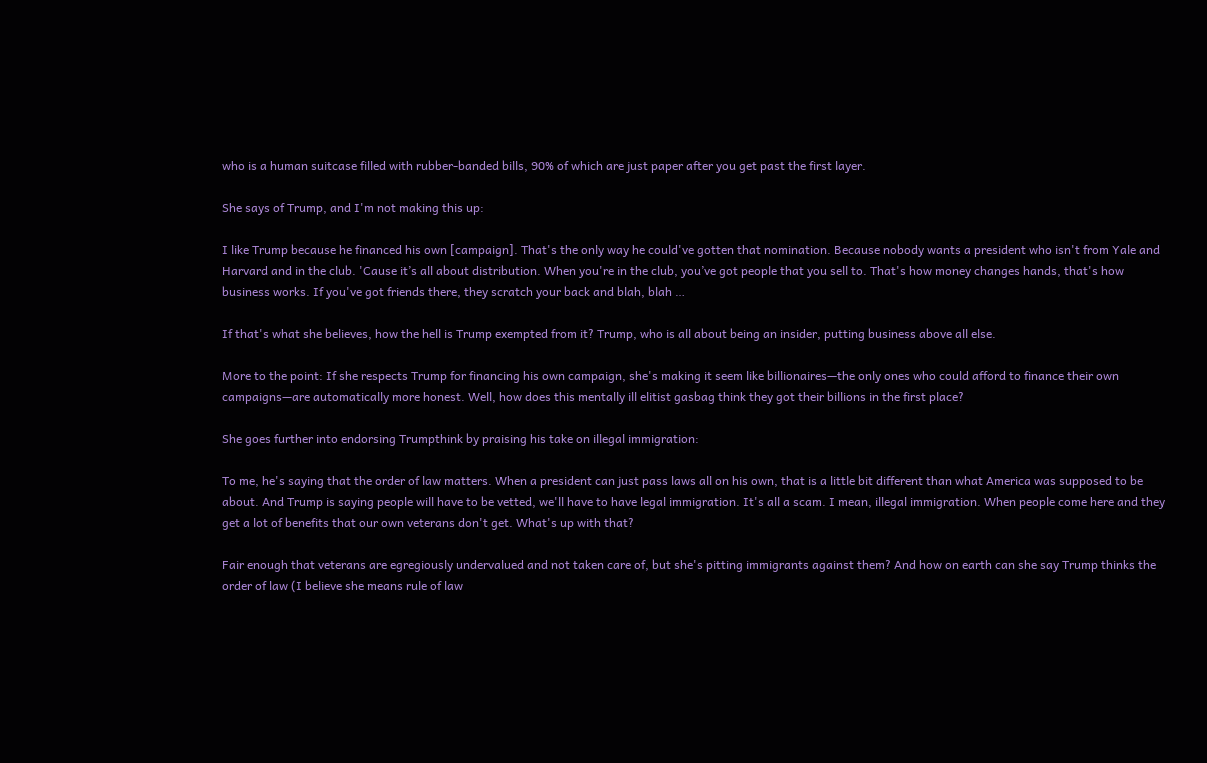who is a human suitcase filled with rubber-banded bills, 90% of which are just paper after you get past the first layer.

She says of Trump, and I'm not making this up:

I like Trump because he financed his own [campaign]. That's the only way he could've gotten that nomination. Because nobody wants a president who isn't from Yale and Harvard and in the club. 'Cause it’s all about distribution. When you're in the club, you’ve got people that you sell to. That's how money changes hands, that's how business works. If you've got friends there, they scratch your back and blah, blah …

If that's what she believes, how the hell is Trump exempted from it? Trump, who is all about being an insider, putting business above all else.

More to the point: If she respects Trump for financing his own campaign, she's making it seem like billionaires—the only ones who could afford to finance their own campaigns—are automatically more honest. Well, how does this mentally ill elitist gasbag think they got their billions in the first place?

She goes further into endorsing Trumpthink by praising his take on illegal immigration:

To me, he's saying that the order of law matters. When a president can just pass laws all on his own, that is a little bit different than what America was supposed to be about. And Trump is saying people will have to be vetted, we'll have to have legal immigration. It's all a scam. I mean, illegal immigration. When people come here and they get a lot of benefits that our own veterans don't get. What's up with that?

Fair enough that veterans are egregiously undervalued and not taken care of, but she's pitting immigrants against them? And how on earth can she say Trump thinks the order of law (I believe she means rule of law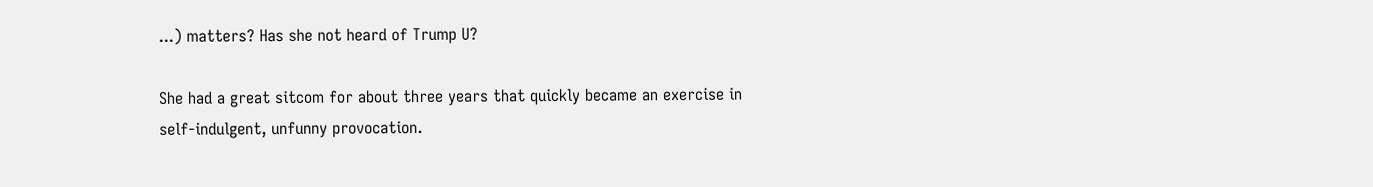...) matters? Has she not heard of Trump U?

She had a great sitcom for about three years that quickly became an exercise in self-indulgent, unfunny provocation.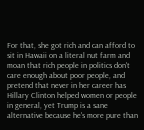For that, she got rich and can afford to sit in Hawaii on a literal nut farm and moan that rich people in politics don't care enough about poor people, and pretend that never in her career has Hillary Clinton helped women or people in general, yet Trump is a sane alternative because he's more pure than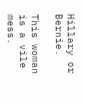Hillary or Bernie.

This woman is a vile mess.